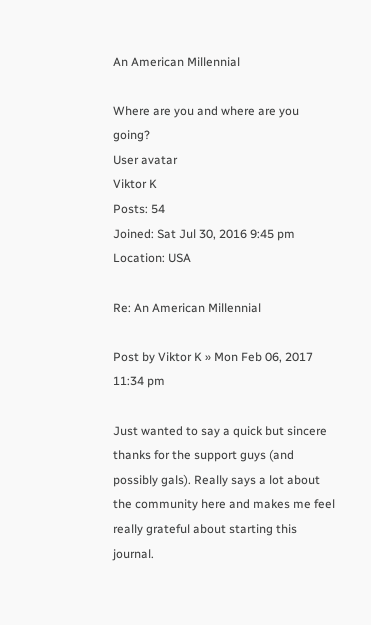An American Millennial

Where are you and where are you going?
User avatar
Viktor K
Posts: 54
Joined: Sat Jul 30, 2016 9:45 pm
Location: USA

Re: An American Millennial

Post by Viktor K » Mon Feb 06, 2017 11:34 pm

Just wanted to say a quick but sincere thanks for the support guys (and possibly gals). Really says a lot about the community here and makes me feel really grateful about starting this journal.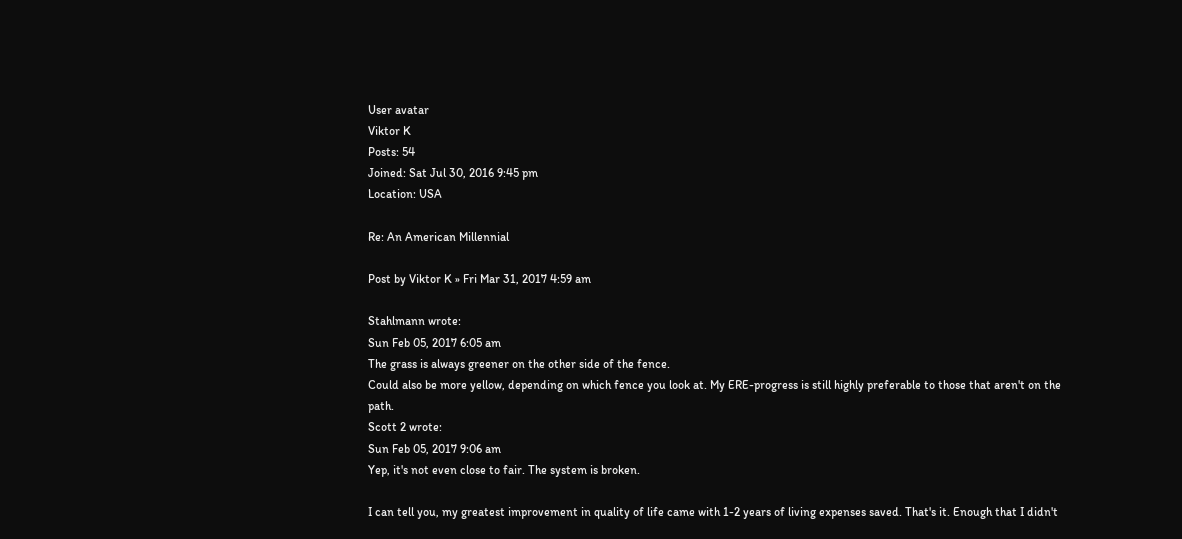User avatar
Viktor K
Posts: 54
Joined: Sat Jul 30, 2016 9:45 pm
Location: USA

Re: An American Millennial

Post by Viktor K » Fri Mar 31, 2017 4:59 am

Stahlmann wrote:
Sun Feb 05, 2017 6:05 am
The grass is always greener on the other side of the fence.
Could also be more yellow, depending on which fence you look at. My ERE-progress is still highly preferable to those that aren't on the path.
Scott 2 wrote:
Sun Feb 05, 2017 9:06 am
Yep, it's not even close to fair. The system is broken.

I can tell you, my greatest improvement in quality of life came with 1-2 years of living expenses saved. That's it. Enough that I didn't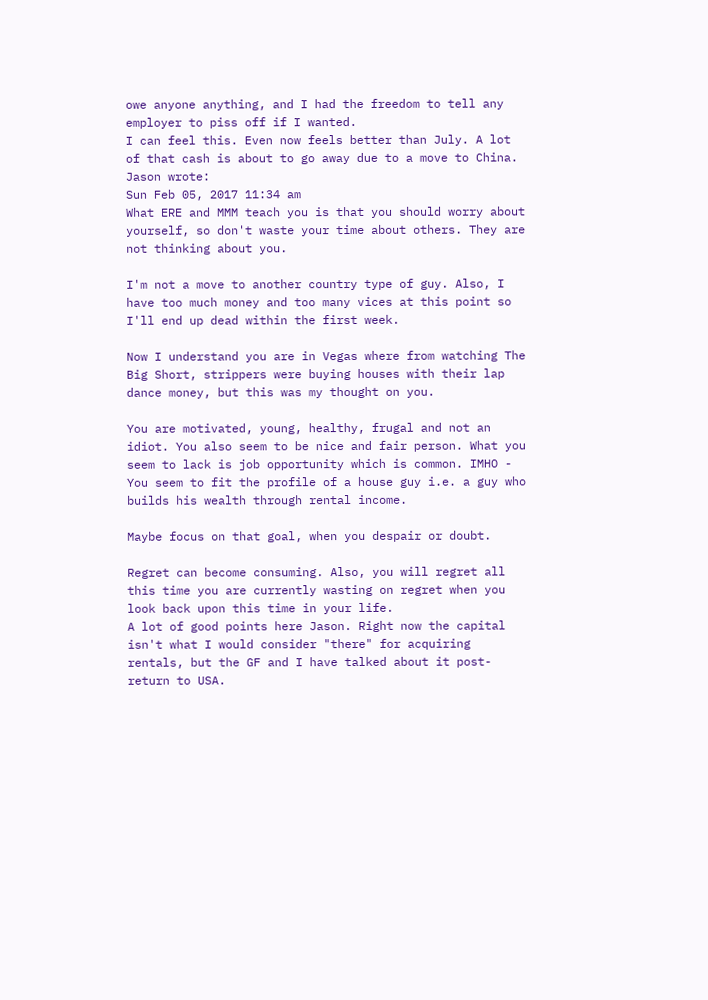owe anyone anything, and I had the freedom to tell any employer to piss off if I wanted.
I can feel this. Even now feels better than July. A lot of that cash is about to go away due to a move to China.
Jason wrote:
Sun Feb 05, 2017 11:34 am
What ERE and MMM teach you is that you should worry about yourself, so don't waste your time about others. They are not thinking about you.

I'm not a move to another country type of guy. Also, I have too much money and too many vices at this point so I'll end up dead within the first week.

Now I understand you are in Vegas where from watching The Big Short, strippers were buying houses with their lap dance money, but this was my thought on you.

You are motivated, young, healthy, frugal and not an idiot. You also seem to be nice and fair person. What you seem to lack is job opportunity which is common. IMHO - You seem to fit the profile of a house guy i.e. a guy who builds his wealth through rental income.

Maybe focus on that goal, when you despair or doubt.

Regret can become consuming. Also, you will regret all this time you are currently wasting on regret when you look back upon this time in your life.
A lot of good points here Jason. Right now the capital isn't what I would consider "there" for acquiring rentals, but the GF and I have talked about it post-return to USA.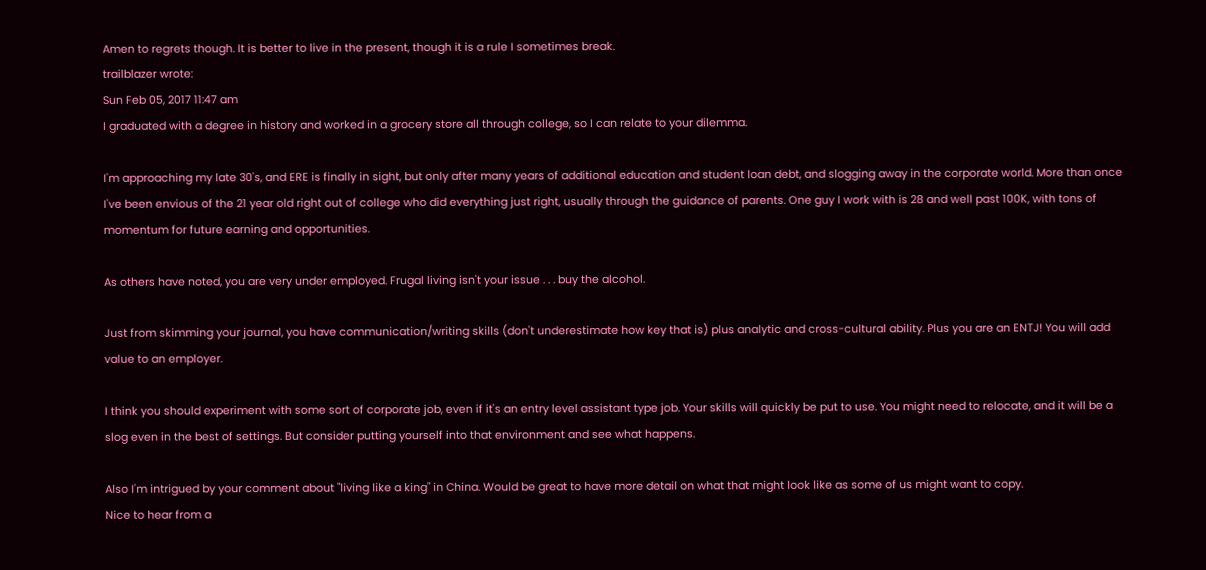Amen to regrets though. It is better to live in the present, though it is a rule I sometimes break.
trailblazer wrote:
Sun Feb 05, 2017 11:47 am
I graduated with a degree in history and worked in a grocery store all through college, so I can relate to your dilemma.

I'm approaching my late 30's, and ERE is finally in sight, but only after many years of additional education and student loan debt, and slogging away in the corporate world. More than once I've been envious of the 21 year old right out of college who did everything just right, usually through the guidance of parents. One guy I work with is 28 and well past 100K, with tons of momentum for future earning and opportunities.

As others have noted, you are very under employed. Frugal living isn't your issue . . . buy the alcohol.

Just from skimming your journal, you have communication/writing skills (don't underestimate how key that is) plus analytic and cross-cultural ability. Plus you are an ENTJ! You will add value to an employer.

I think you should experiment with some sort of corporate job, even if it's an entry level assistant type job. Your skills will quickly be put to use. You might need to relocate, and it will be a slog even in the best of settings. But consider putting yourself into that environment and see what happens.

Also I'm intrigued by your comment about "living like a king" in China. Would be great to have more detail on what that might look like as some of us might want to copy.
Nice to hear from a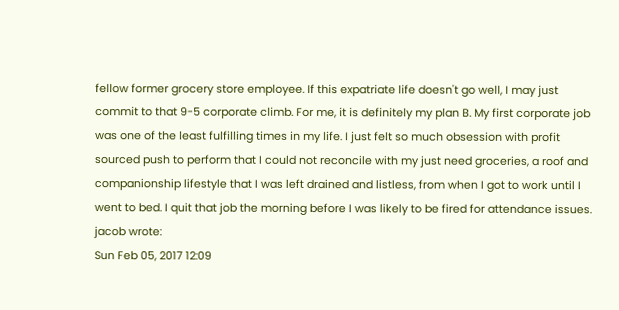fellow former grocery store employee. If this expatriate life doesn't go well, I may just commit to that 9-5 corporate climb. For me, it is definitely my plan B. My first corporate job was one of the least fulfilling times in my life. I just felt so much obsession with profit sourced push to perform that I could not reconcile with my just need groceries, a roof and companionship lifestyle that I was left drained and listless, from when I got to work until I went to bed. I quit that job the morning before I was likely to be fired for attendance issues.
jacob wrote:
Sun Feb 05, 2017 12:09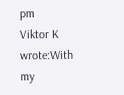pm
Viktor K wrote:With my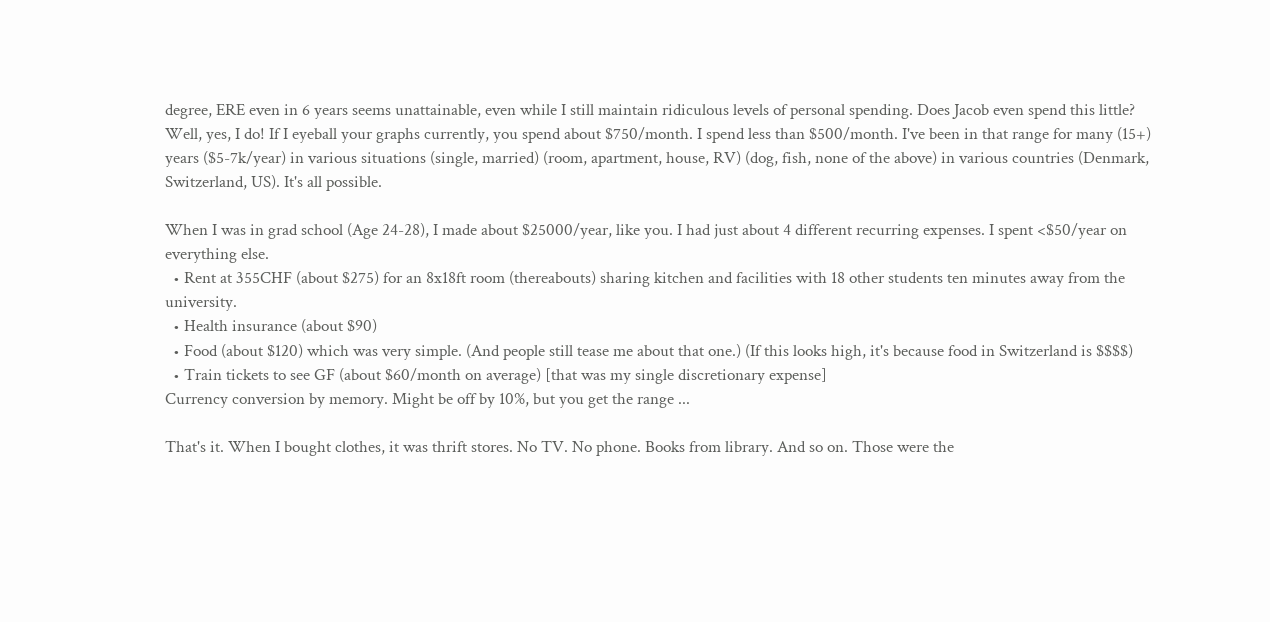degree, ERE even in 6 years seems unattainable, even while I still maintain ridiculous levels of personal spending. Does Jacob even spend this little?
Well, yes, I do! If I eyeball your graphs currently, you spend about $750/month. I spend less than $500/month. I've been in that range for many (15+) years ($5-7k/year) in various situations (single, married) (room, apartment, house, RV) (dog, fish, none of the above) in various countries (Denmark, Switzerland, US). It's all possible.

When I was in grad school (Age 24-28), I made about $25000/year, like you. I had just about 4 different recurring expenses. I spent <$50/year on everything else.
  • Rent at 355CHF (about $275) for an 8x18ft room (thereabouts) sharing kitchen and facilities with 18 other students ten minutes away from the university.
  • Health insurance (about $90)
  • Food (about $120) which was very simple. (And people still tease me about that one.) (If this looks high, it's because food in Switzerland is $$$$)
  • Train tickets to see GF (about $60/month on average) [that was my single discretionary expense]
Currency conversion by memory. Might be off by 10%, but you get the range ...

That's it. When I bought clothes, it was thrift stores. No TV. No phone. Books from library. And so on. Those were the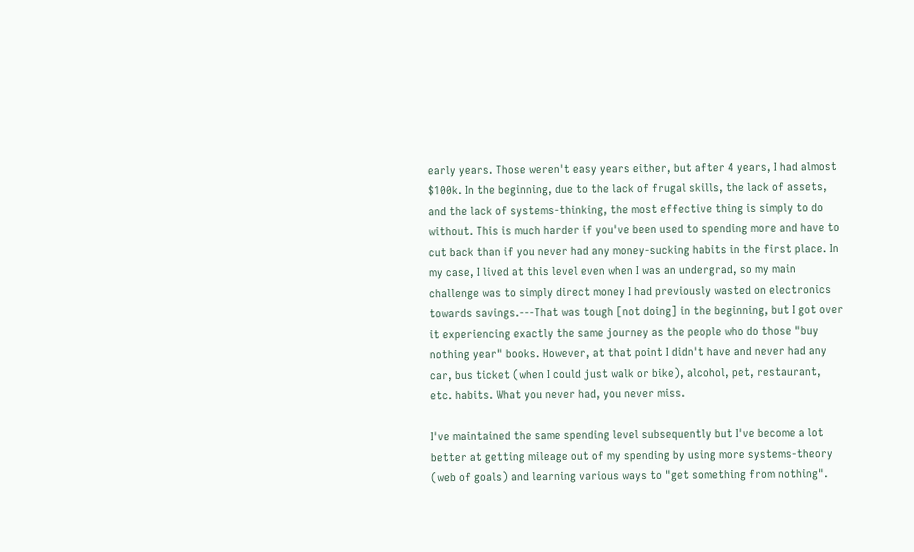early years. Those weren't easy years either, but after 4 years, I had almost $100k. In the beginning, due to the lack of frugal skills, the lack of assets, and the lack of systems-thinking, the most effective thing is simply to do without. This is much harder if you've been used to spending more and have to cut back than if you never had any money-sucking habits in the first place. In my case, I lived at this level even when I was an undergrad, so my main challenge was to simply direct money I had previously wasted on electronics towards savings.---That was tough [not doing] in the beginning, but I got over it experiencing exactly the same journey as the people who do those "buy nothing year" books. However, at that point I didn't have and never had any car, bus ticket (when I could just walk or bike), alcohol, pet, restaurant, etc. habits. What you never had, you never miss.

I've maintained the same spending level subsequently but I've become a lot better at getting mileage out of my spending by using more systems-theory (web of goals) and learning various ways to "get something from nothing".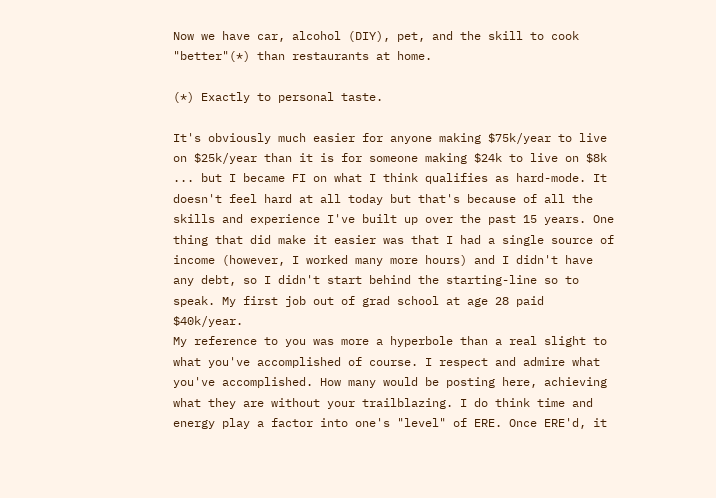Now we have car, alcohol (DIY), pet, and the skill to cook "better"(*) than restaurants at home.

(*) Exactly to personal taste.

It's obviously much easier for anyone making $75k/year to live on $25k/year than it is for someone making $24k to live on $8k ... but I became FI on what I think qualifies as hard-mode. It doesn't feel hard at all today but that's because of all the skills and experience I've built up over the past 15 years. One thing that did make it easier was that I had a single source of income (however, I worked many more hours) and I didn't have any debt, so I didn't start behind the starting-line so to speak. My first job out of grad school at age 28 paid $40k/year.
My reference to you was more a hyperbole than a real slight to what you've accomplished of course. I respect and admire what you've accomplished. How many would be posting here, achieving what they are without your trailblazing. I do think time and energy play a factor into one's "level" of ERE. Once ERE'd, it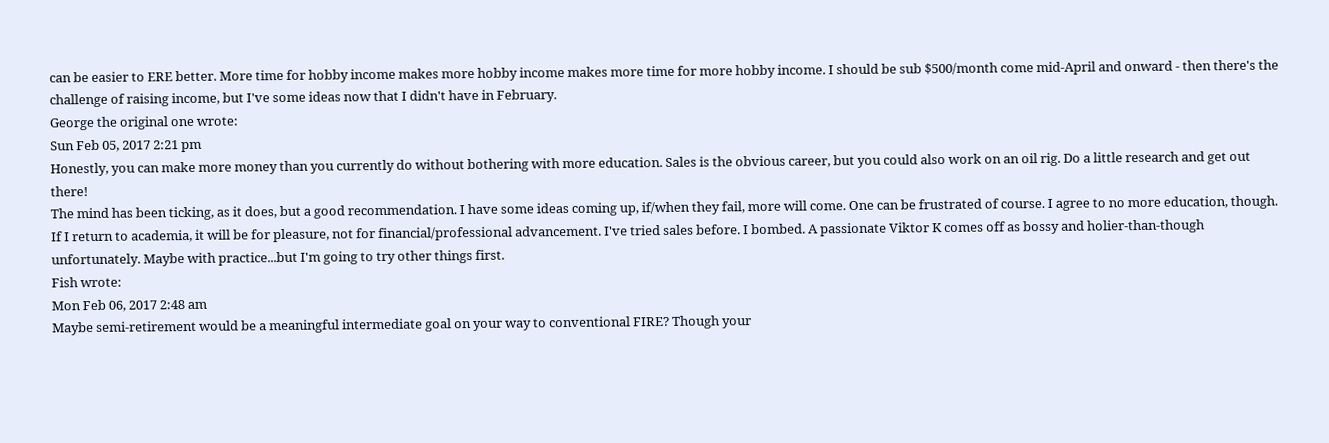can be easier to ERE better. More time for hobby income makes more hobby income makes more time for more hobby income. I should be sub $500/month come mid-April and onward - then there's the challenge of raising income, but I've some ideas now that I didn't have in February.
George the original one wrote:
Sun Feb 05, 2017 2:21 pm
Honestly, you can make more money than you currently do without bothering with more education. Sales is the obvious career, but you could also work on an oil rig. Do a little research and get out there!
The mind has been ticking, as it does, but a good recommendation. I have some ideas coming up, if/when they fail, more will come. One can be frustrated of course. I agree to no more education, though. If I return to academia, it will be for pleasure, not for financial/professional advancement. I've tried sales before. I bombed. A passionate Viktor K comes off as bossy and holier-than-though unfortunately. Maybe with practice...but I'm going to try other things first.
Fish wrote:
Mon Feb 06, 2017 2:48 am
Maybe semi-retirement would be a meaningful intermediate goal on your way to conventional FIRE? Though your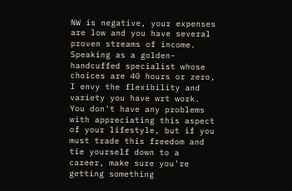NW is negative, your expenses are low and you have several proven streams of income. Speaking as a golden-handcuffed specialist whose choices are 40 hours or zero, I envy the flexibility and variety you have wrt work. You don't have any problems with appreciating this aspect of your lifestyle, but if you must trade this freedom and tie yourself down to a career, make sure you're getting something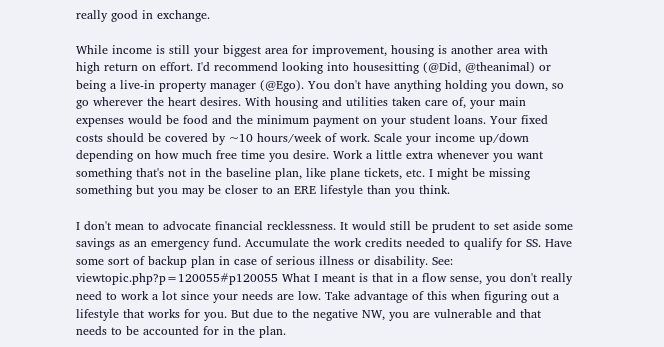really good in exchange.

While income is still your biggest area for improvement, housing is another area with high return on effort. I'd recommend looking into housesitting (@Did, @theanimal) or being a live-in property manager (@Ego). You don't have anything holding you down, so go wherever the heart desires. With housing and utilities taken care of, your main expenses would be food and the minimum payment on your student loans. Your fixed costs should be covered by ~10 hours/week of work. Scale your income up/down depending on how much free time you desire. Work a little extra whenever you want something that's not in the baseline plan, like plane tickets, etc. I might be missing something but you may be closer to an ERE lifestyle than you think.

I don't mean to advocate financial recklessness. It would still be prudent to set aside some savings as an emergency fund. Accumulate the work credits needed to qualify for SS. Have some sort of backup plan in case of serious illness or disability. See: viewtopic.php?p=120055#p120055 What I meant is that in a flow sense, you don't really need to work a lot since your needs are low. Take advantage of this when figuring out a lifestyle that works for you. But due to the negative NW, you are vulnerable and that needs to be accounted for in the plan.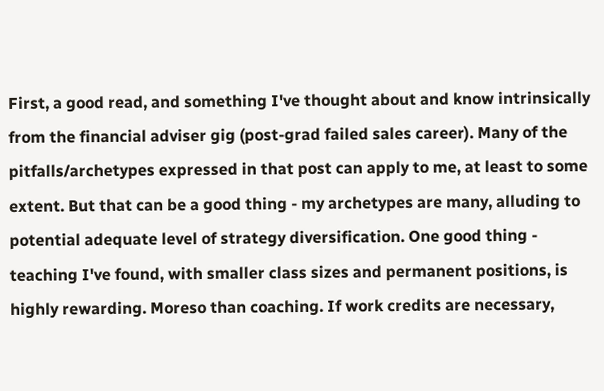First, a good read, and something I've thought about and know intrinsically from the financial adviser gig (post-grad failed sales career). Many of the pitfalls/archetypes expressed in that post can apply to me, at least to some extent. But that can be a good thing - my archetypes are many, alluding to potential adequate level of strategy diversification. One good thing - teaching I've found, with smaller class sizes and permanent positions, is highly rewarding. Moreso than coaching. If work credits are necessary,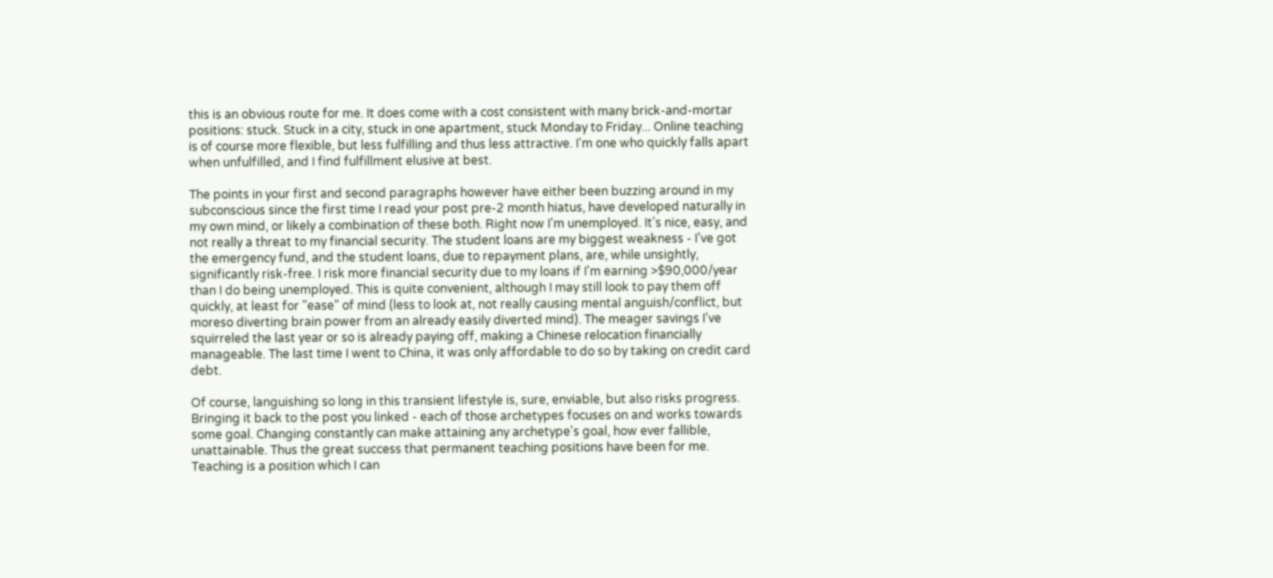this is an obvious route for me. It does come with a cost consistent with many brick-and-mortar positions: stuck. Stuck in a city, stuck in one apartment, stuck Monday to Friday... Online teaching is of course more flexible, but less fulfilling and thus less attractive. I'm one who quickly falls apart when unfulfilled, and I find fulfillment elusive at best.

The points in your first and second paragraphs however have either been buzzing around in my subconscious since the first time I read your post pre-2 month hiatus, have developed naturally in my own mind, or likely a combination of these both. Right now I'm unemployed. It's nice, easy, and not really a threat to my financial security. The student loans are my biggest weakness - I've got the emergency fund, and the student loans, due to repayment plans, are, while unsightly, significantly risk-free. I risk more financial security due to my loans if I'm earning >$90,000/year than I do being unemployed. This is quite convenient, although I may still look to pay them off quickly, at least for "ease" of mind (less to look at, not really causing mental anguish/conflict, but moreso diverting brain power from an already easily diverted mind). The meager savings I've squirreled the last year or so is already paying off, making a Chinese relocation financially manageable. The last time I went to China, it was only affordable to do so by taking on credit card debt.

Of course, languishing so long in this transient lifestyle is, sure, enviable, but also risks progress. Bringing it back to the post you linked - each of those archetypes focuses on and works towards some goal. Changing constantly can make attaining any archetype's goal, how ever fallible, unattainable. Thus the great success that permanent teaching positions have been for me. Teaching is a position which I can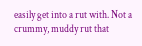easily get into a rut with. Not a crummy, muddy rut that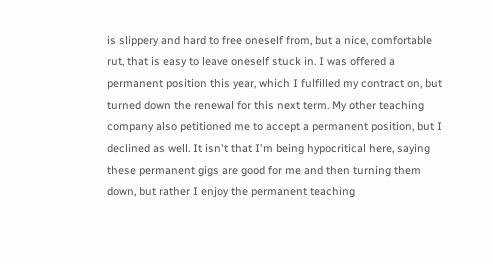is slippery and hard to free oneself from, but a nice, comfortable rut, that is easy to leave oneself stuck in. I was offered a permanent position this year, which I fulfilled my contract on, but turned down the renewal for this next term. My other teaching company also petitioned me to accept a permanent position, but I declined as well. It isn't that I'm being hypocritical here, saying these permanent gigs are good for me and then turning them down, but rather I enjoy the permanent teaching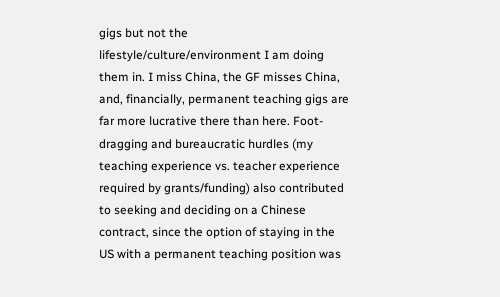gigs but not the lifestyle/culture/environment I am doing them in. I miss China, the GF misses China, and, financially, permanent teaching gigs are far more lucrative there than here. Foot-dragging and bureaucratic hurdles (my teaching experience vs. teacher experience required by grants/funding) also contributed to seeking and deciding on a Chinese contract, since the option of staying in the US with a permanent teaching position was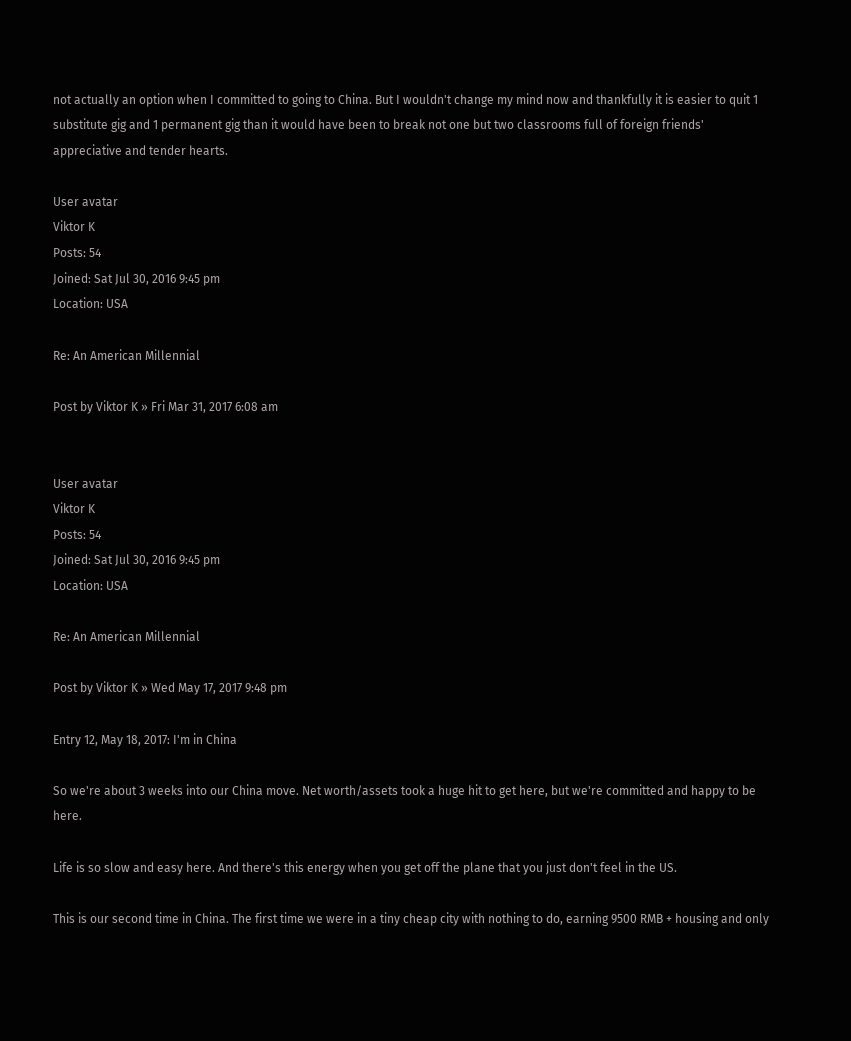not actually an option when I committed to going to China. But I wouldn't change my mind now and thankfully it is easier to quit 1 substitute gig and 1 permanent gig than it would have been to break not one but two classrooms full of foreign friends' appreciative and tender hearts.

User avatar
Viktor K
Posts: 54
Joined: Sat Jul 30, 2016 9:45 pm
Location: USA

Re: An American Millennial

Post by Viktor K » Fri Mar 31, 2017 6:08 am


User avatar
Viktor K
Posts: 54
Joined: Sat Jul 30, 2016 9:45 pm
Location: USA

Re: An American Millennial

Post by Viktor K » Wed May 17, 2017 9:48 pm

Entry 12, May 18, 2017: I'm in China

So we're about 3 weeks into our China move. Net worth/assets took a huge hit to get here, but we're committed and happy to be here.

Life is so slow and easy here. And there's this energy when you get off the plane that you just don't feel in the US.

This is our second time in China. The first time we were in a tiny cheap city with nothing to do, earning 9500 RMB + housing and only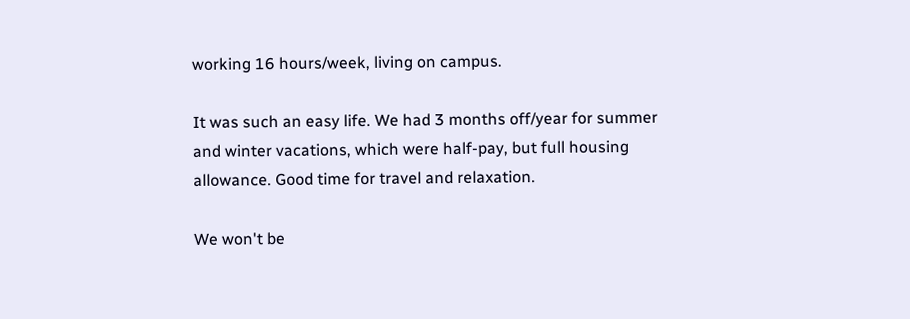working 16 hours/week, living on campus.

It was such an easy life. We had 3 months off/year for summer and winter vacations, which were half-pay, but full housing allowance. Good time for travel and relaxation.

We won't be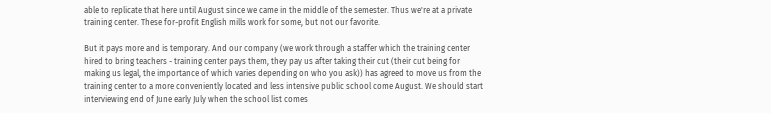able to replicate that here until August since we came in the middle of the semester. Thus we're at a private training center. These for-profit English mills work for some, but not our favorite.

But it pays more and is temporary. And our company (we work through a staffer which the training center hired to bring teachers - training center pays them, they pay us after taking their cut (their cut being for making us legal, the importance of which varies depending on who you ask)) has agreed to move us from the training center to a more conveniently located and less intensive public school come August. We should start interviewing end of June early July when the school list comes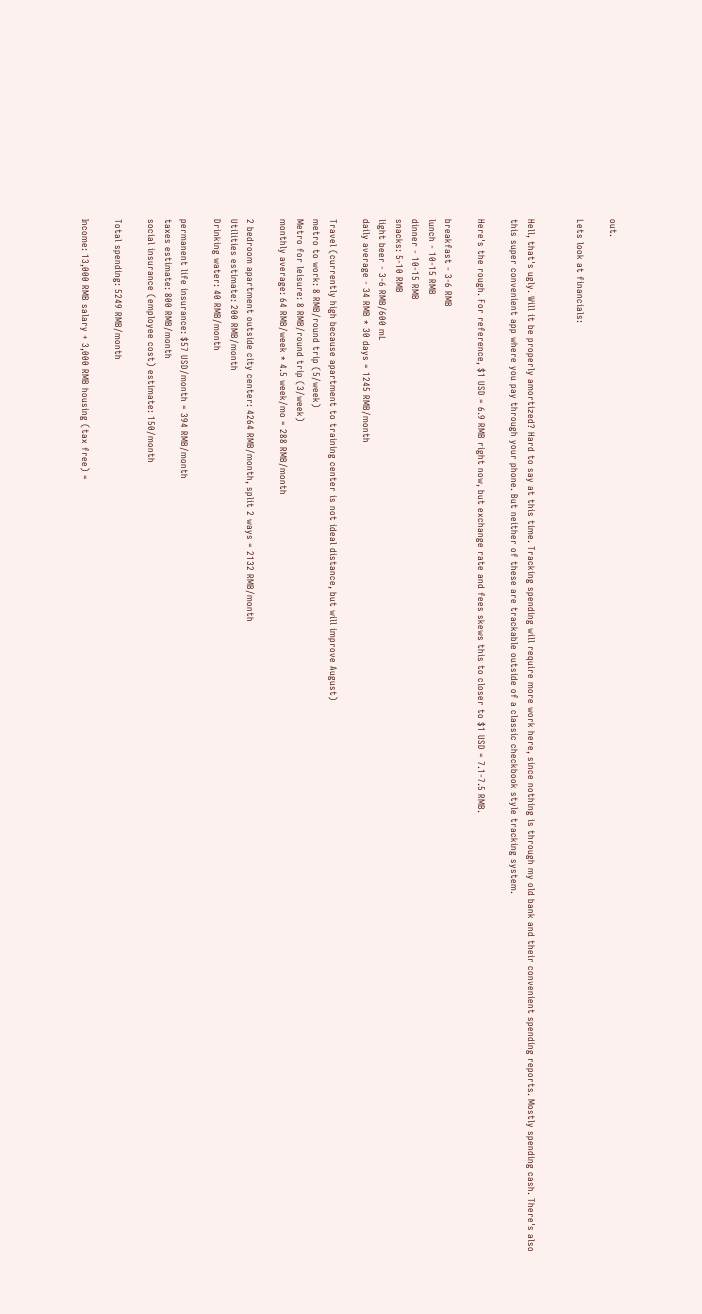out.

Lets look at financials:


Hell, that's ugly. Will it be properly amortized? Hard to say at this time. Tracking spending will require more work here, since nothing is through my old bank and their convenient spending reports. Mostly spending cash. There's also this super convenient app where you pay through your phone. But neither of these are trackable outside of a classic checkbook style tracking system.

Here's the rough. For reference, $1 USD = 6.9 RMB right now, but exchange rate and fees skews this to closer to $1 USD = 7.1-7.5 RMB.

breakfast - 3-6 RMB
lunch - 10-15 RMB
dinner - 10-15 RMB
snacks: 5-10 RMB
light beer - 3-6 RMB/600 mL
daily average - 34 RMB * 30 days = 1245 RMB/month

Travel (currently high because apartment to training center is not ideal distance, but will improve August)
metro to work: 8 RMB/round trip (5/week)
Metro for leisure: 8 RMB/round trip (3/week)
monthly average: 64 RMB/week * 4.5 week/mo = 288 RMB/month

2 bedroom apartment outside city center: 4264 RMB/month, split 2 ways = 2132 RMB/month
Utilities estimate: 200 RMB/month
Drinking water: 40 RMB/month

permanent life insurance: $57 USD/month = 394 RMB/month
taxes estimate: 800 RMB/month
social insurance (employee cost) estimate: 150/month

Total spending: 5249 RMB/month

Income: 13,000 RMB salary + 3,000 RMB housing (tax free) =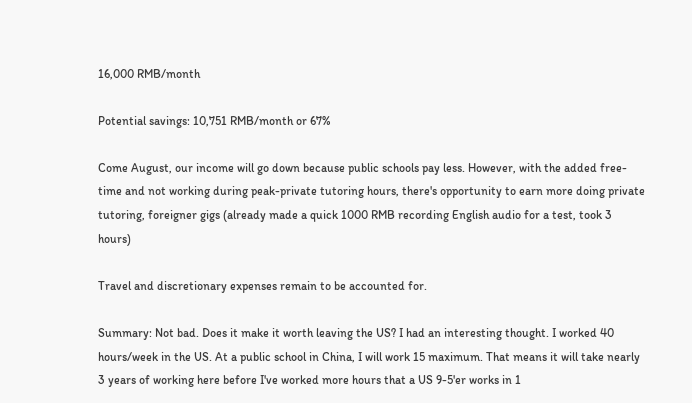16,000 RMB/month

Potential savings: 10,751 RMB/month or 67%

Come August, our income will go down because public schools pay less. However, with the added free-time and not working during peak-private tutoring hours, there's opportunity to earn more doing private tutoring, foreigner gigs (already made a quick 1000 RMB recording English audio for a test, took 3 hours)

Travel and discretionary expenses remain to be accounted for.

Summary: Not bad. Does it make it worth leaving the US? I had an interesting thought. I worked 40 hours/week in the US. At a public school in China, I will work 15 maximum. That means it will take nearly 3 years of working here before I've worked more hours that a US 9-5'er works in 1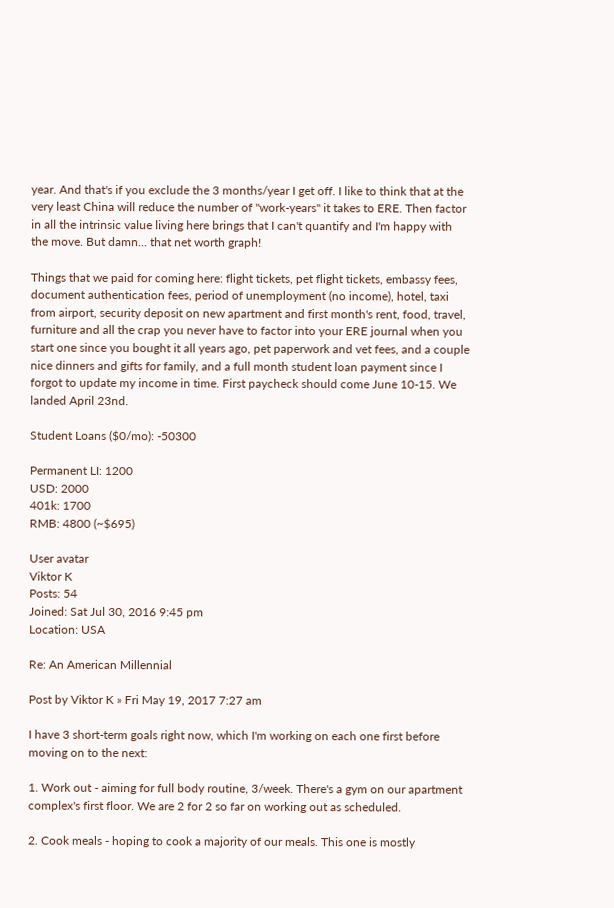year. And that's if you exclude the 3 months/year I get off. I like to think that at the very least China will reduce the number of "work-years" it takes to ERE. Then factor in all the intrinsic value living here brings that I can't quantify and I'm happy with the move. But damn... that net worth graph!

Things that we paid for coming here: flight tickets, pet flight tickets, embassy fees, document authentication fees, period of unemployment (no income), hotel, taxi from airport, security deposit on new apartment and first month's rent, food, travel, furniture and all the crap you never have to factor into your ERE journal when you start one since you bought it all years ago, pet paperwork and vet fees, and a couple nice dinners and gifts for family, and a full month student loan payment since I forgot to update my income in time. First paycheck should come June 10-15. We landed April 23nd.

Student Loans ($0/mo): -50300

Permanent LI: 1200
USD: 2000
401k: 1700
RMB: 4800 (~$695)

User avatar
Viktor K
Posts: 54
Joined: Sat Jul 30, 2016 9:45 pm
Location: USA

Re: An American Millennial

Post by Viktor K » Fri May 19, 2017 7:27 am

I have 3 short-term goals right now, which I'm working on each one first before moving on to the next:

1. Work out - aiming for full body routine, 3/week. There's a gym on our apartment complex's first floor. We are 2 for 2 so far on working out as scheduled.

2. Cook meals - hoping to cook a majority of our meals. This one is mostly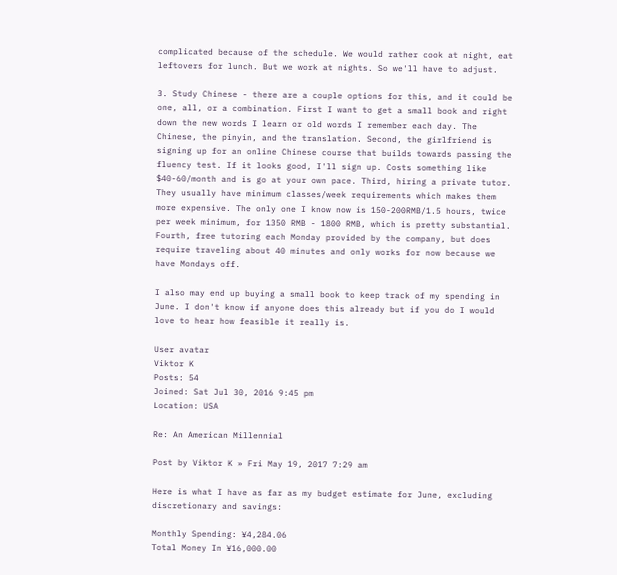complicated because of the schedule. We would rather cook at night, eat leftovers for lunch. But we work at nights. So we'll have to adjust.

3. Study Chinese - there are a couple options for this, and it could be one, all, or a combination. First I want to get a small book and right down the new words I learn or old words I remember each day. The Chinese, the pinyin, and the translation. Second, the girlfriend is signing up for an online Chinese course that builds towards passing the fluency test. If it looks good, I'll sign up. Costs something like $40-60/month and is go at your own pace. Third, hiring a private tutor. They usually have minimum classes/week requirements which makes them more expensive. The only one I know now is 150-200RMB/1.5 hours, twice per week minimum, for 1350 RMB - 1800 RMB, which is pretty substantial. Fourth, free tutoring each Monday provided by the company, but does require traveling about 40 minutes and only works for now because we have Mondays off.

I also may end up buying a small book to keep track of my spending in June. I don't know if anyone does this already but if you do I would love to hear how feasible it really is.

User avatar
Viktor K
Posts: 54
Joined: Sat Jul 30, 2016 9:45 pm
Location: USA

Re: An American Millennial

Post by Viktor K » Fri May 19, 2017 7:29 am

Here is what I have as far as my budget estimate for June, excluding discretionary and savings:

Monthly Spending: ¥4,284.06
Total Money In ¥16,000.00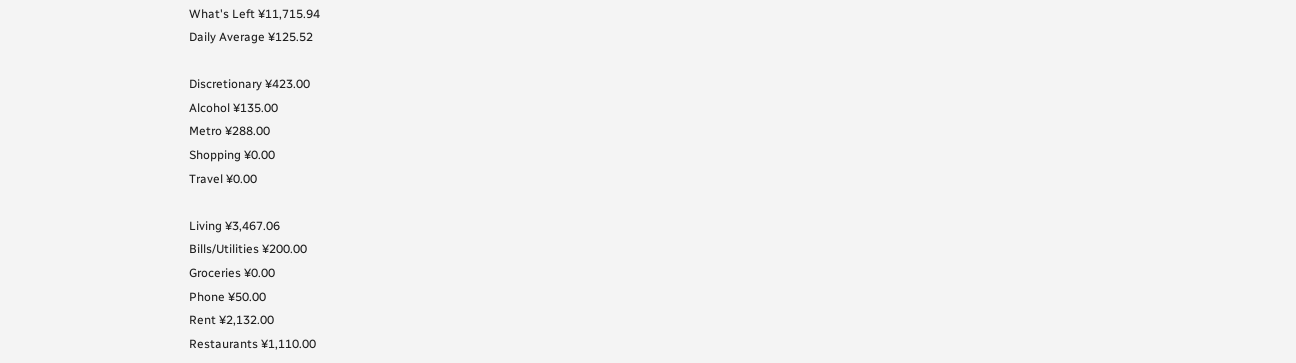What's Left ¥11,715.94
Daily Average ¥125.52

Discretionary ¥423.00
Alcohol ¥135.00
Metro ¥288.00
Shopping ¥0.00
Travel ¥0.00

Living ¥3,467.06
Bills/Utilities ¥200.00
Groceries ¥0.00
Phone ¥50.00
Rent ¥2,132.00
Restaurants ¥1,110.00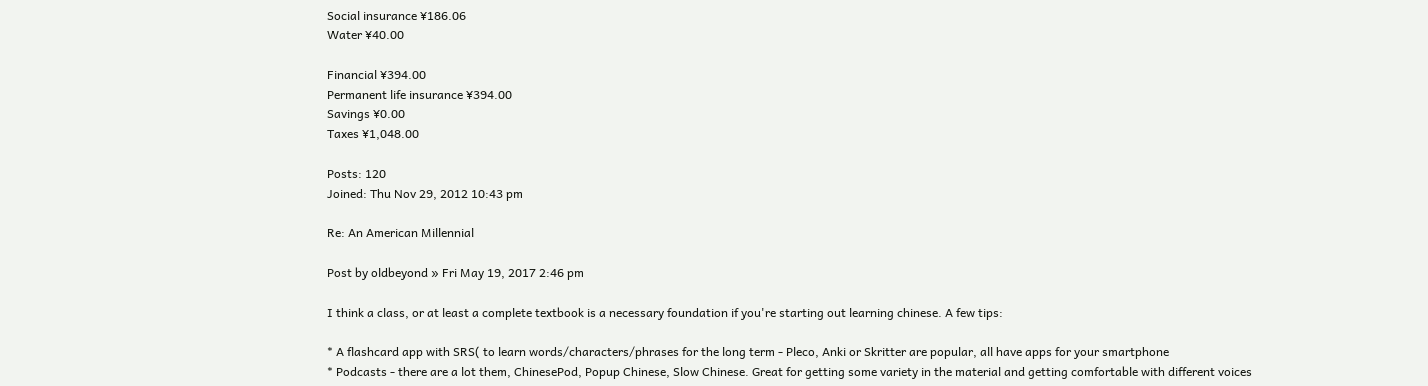Social insurance ¥186.06
Water ¥40.00

Financial ¥394.00
Permanent life insurance ¥394.00
Savings ¥0.00
Taxes ¥1,048.00

Posts: 120
Joined: Thu Nov 29, 2012 10:43 pm

Re: An American Millennial

Post by oldbeyond » Fri May 19, 2017 2:46 pm

I think a class, or at least a complete textbook is a necessary foundation if you're starting out learning chinese. A few tips:

* A flashcard app with SRS( to learn words/characters/phrases for the long term - Pleco, Anki or Skritter are popular, all have apps for your smartphone
* Podcasts - there are a lot them, ChinesePod, Popup Chinese, Slow Chinese. Great for getting some variety in the material and getting comfortable with different voices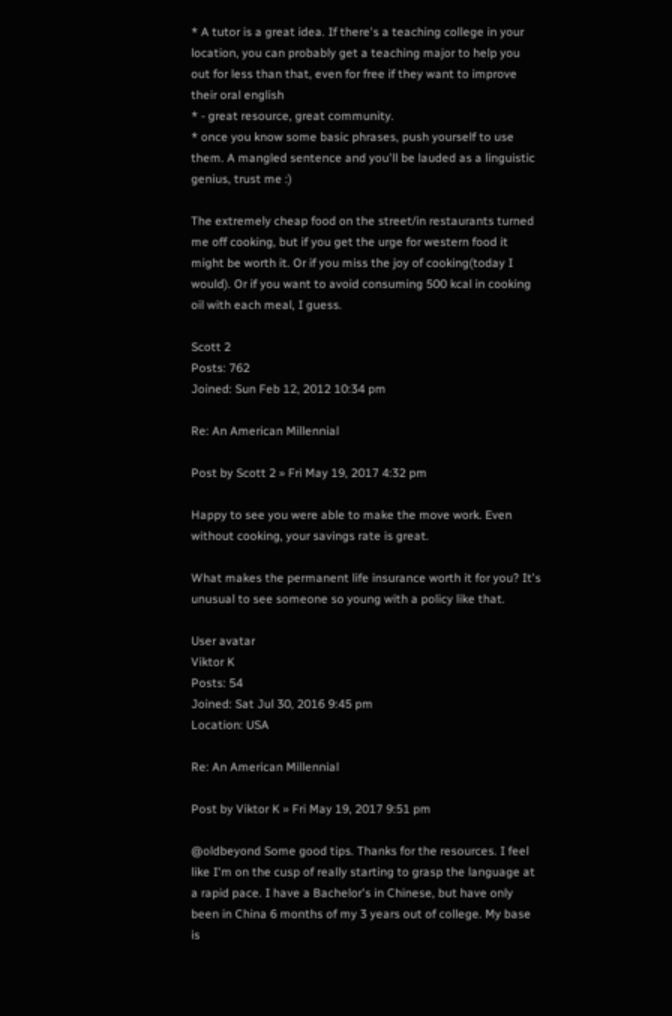* A tutor is a great idea. If there's a teaching college in your location, you can probably get a teaching major to help you out for less than that, even for free if they want to improve their oral english
* - great resource, great community.
* once you know some basic phrases, push yourself to use them. A mangled sentence and you'll be lauded as a linguistic genius, trust me :)

The extremely cheap food on the street/in restaurants turned me off cooking, but if you get the urge for western food it might be worth it. Or if you miss the joy of cooking(today I would). Or if you want to avoid consuming 500 kcal in cooking oil with each meal, I guess.

Scott 2
Posts: 762
Joined: Sun Feb 12, 2012 10:34 pm

Re: An American Millennial

Post by Scott 2 » Fri May 19, 2017 4:32 pm

Happy to see you were able to make the move work. Even without cooking, your savings rate is great.

What makes the permanent life insurance worth it for you? It's unusual to see someone so young with a policy like that.

User avatar
Viktor K
Posts: 54
Joined: Sat Jul 30, 2016 9:45 pm
Location: USA

Re: An American Millennial

Post by Viktor K » Fri May 19, 2017 9:51 pm

@oldbeyond Some good tips. Thanks for the resources. I feel like I'm on the cusp of really starting to grasp the language at a rapid pace. I have a Bachelor's in Chinese, but have only been in China 6 months of my 3 years out of college. My base is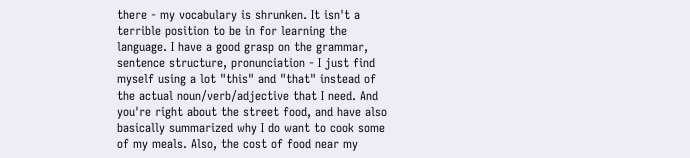there - my vocabulary is shrunken. It isn't a terrible position to be in for learning the language. I have a good grasp on the grammar, sentence structure, pronunciation - I just find myself using a lot "this" and "that" instead of the actual noun/verb/adjective that I need. And you're right about the street food, and have also basically summarized why I do want to cook some of my meals. Also, the cost of food near my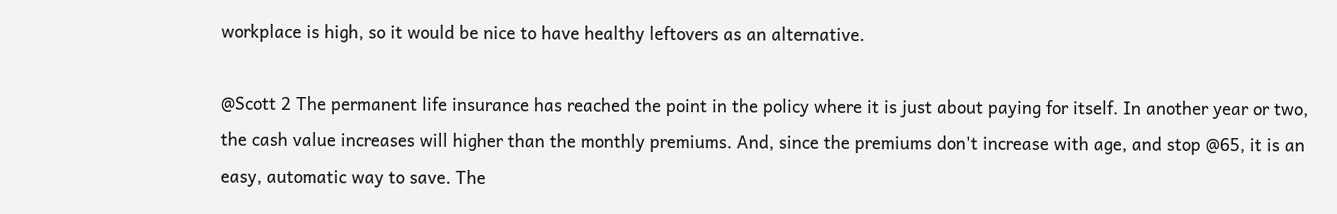workplace is high, so it would be nice to have healthy leftovers as an alternative.

@Scott 2 The permanent life insurance has reached the point in the policy where it is just about paying for itself. In another year or two, the cash value increases will higher than the monthly premiums. And, since the premiums don't increase with age, and stop @65, it is an easy, automatic way to save. The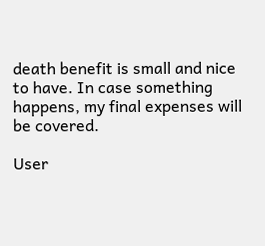death benefit is small and nice to have. In case something happens, my final expenses will be covered.

User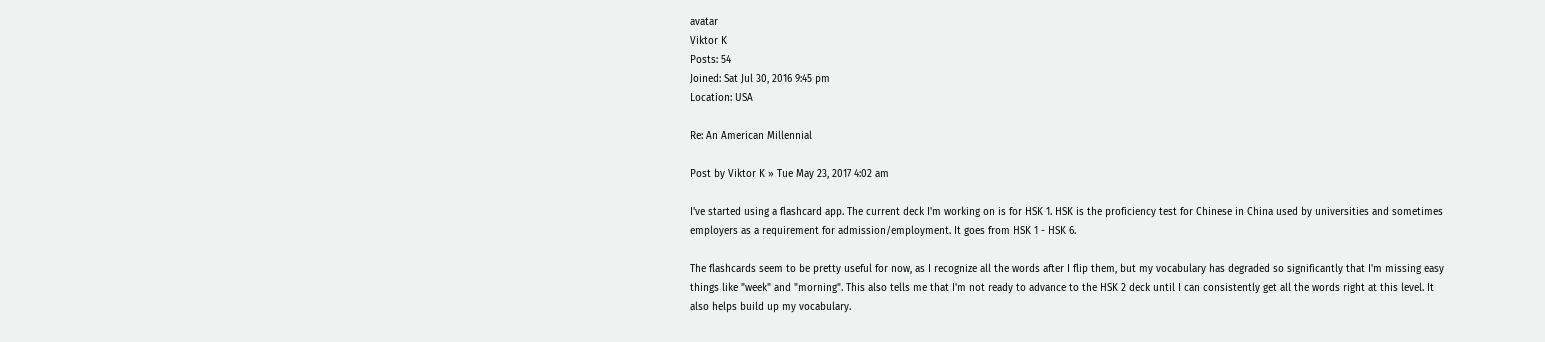avatar
Viktor K
Posts: 54
Joined: Sat Jul 30, 2016 9:45 pm
Location: USA

Re: An American Millennial

Post by Viktor K » Tue May 23, 2017 4:02 am

I've started using a flashcard app. The current deck I'm working on is for HSK 1. HSK is the proficiency test for Chinese in China used by universities and sometimes employers as a requirement for admission/employment. It goes from HSK 1 - HSK 6.

The flashcards seem to be pretty useful for now, as I recognize all the words after I flip them, but my vocabulary has degraded so significantly that I'm missing easy things like "week" and "morning". This also tells me that I'm not ready to advance to the HSK 2 deck until I can consistently get all the words right at this level. It also helps build up my vocabulary.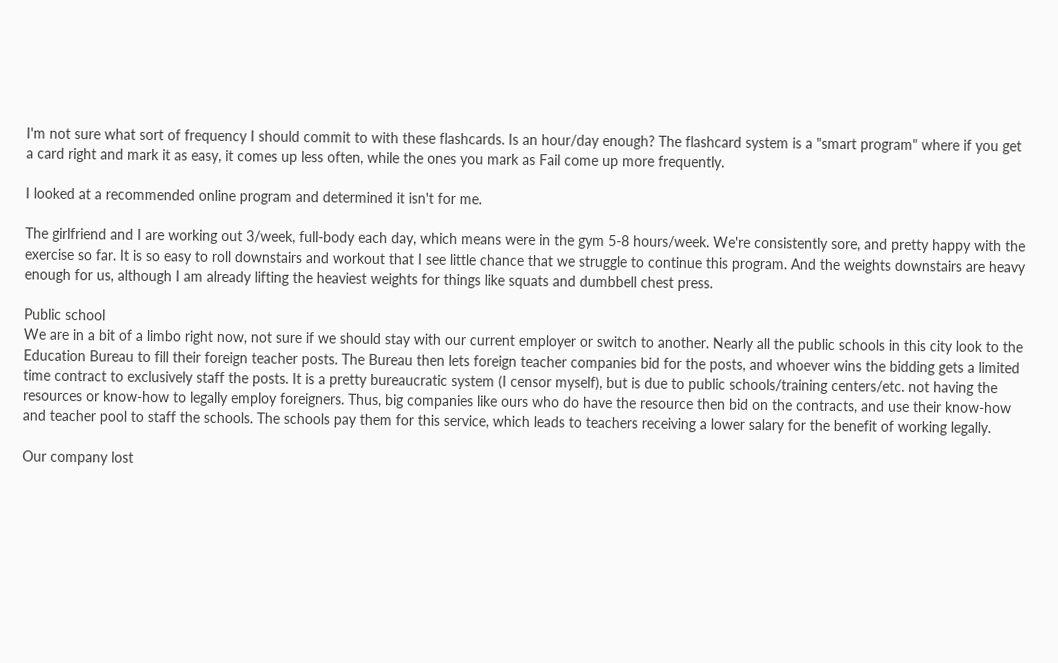I'm not sure what sort of frequency I should commit to with these flashcards. Is an hour/day enough? The flashcard system is a "smart program" where if you get a card right and mark it as easy, it comes up less often, while the ones you mark as Fail come up more frequently.

I looked at a recommended online program and determined it isn't for me.

The girlfriend and I are working out 3/week, full-body each day, which means were in the gym 5-8 hours/week. We're consistently sore, and pretty happy with the exercise so far. It is so easy to roll downstairs and workout that I see little chance that we struggle to continue this program. And the weights downstairs are heavy enough for us, although I am already lifting the heaviest weights for things like squats and dumbbell chest press.

Public school
We are in a bit of a limbo right now, not sure if we should stay with our current employer or switch to another. Nearly all the public schools in this city look to the Education Bureau to fill their foreign teacher posts. The Bureau then lets foreign teacher companies bid for the posts, and whoever wins the bidding gets a limited time contract to exclusively staff the posts. It is a pretty bureaucratic system (I censor myself), but is due to public schools/training centers/etc. not having the resources or know-how to legally employ foreigners. Thus, big companies like ours who do have the resource then bid on the contracts, and use their know-how and teacher pool to staff the schools. The schools pay them for this service, which leads to teachers receiving a lower salary for the benefit of working legally.

Our company lost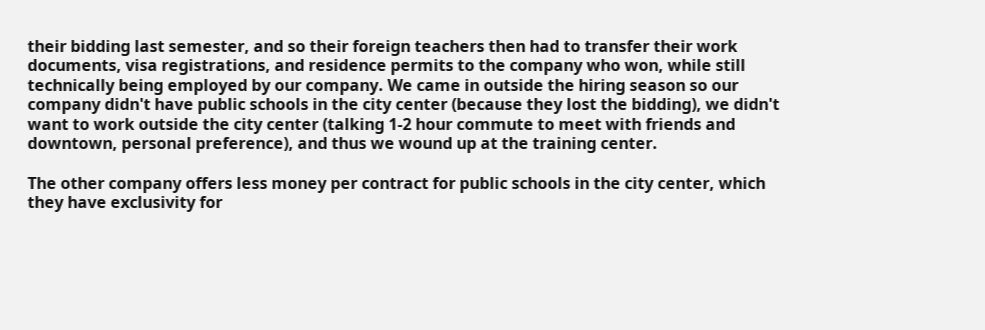their bidding last semester, and so their foreign teachers then had to transfer their work documents, visa registrations, and residence permits to the company who won, while still technically being employed by our company. We came in outside the hiring season so our company didn't have public schools in the city center (because they lost the bidding), we didn't want to work outside the city center (talking 1-2 hour commute to meet with friends and downtown, personal preference), and thus we wound up at the training center.

The other company offers less money per contract for public schools in the city center, which they have exclusivity for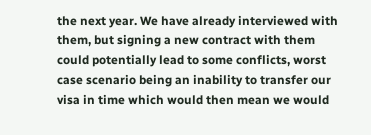the next year. We have already interviewed with them, but signing a new contract with them could potentially lead to some conflicts, worst case scenario being an inability to transfer our visa in time which would then mean we would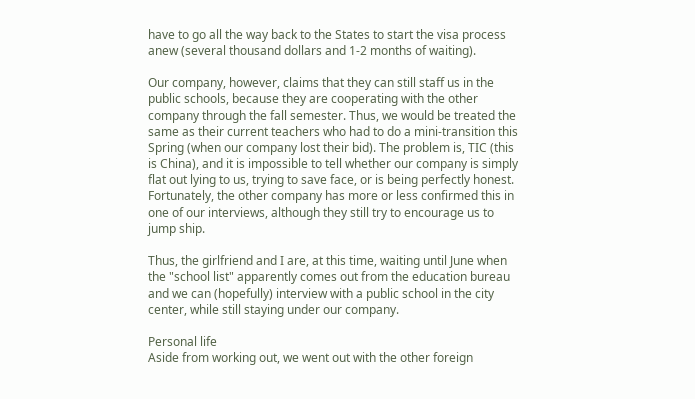have to go all the way back to the States to start the visa process anew (several thousand dollars and 1-2 months of waiting).

Our company, however, claims that they can still staff us in the public schools, because they are cooperating with the other company through the fall semester. Thus, we would be treated the same as their current teachers who had to do a mini-transition this Spring (when our company lost their bid). The problem is, TIC (this is China), and it is impossible to tell whether our company is simply flat out lying to us, trying to save face, or is being perfectly honest. Fortunately, the other company has more or less confirmed this in one of our interviews, although they still try to encourage us to jump ship.

Thus, the girlfriend and I are, at this time, waiting until June when the "school list" apparently comes out from the education bureau and we can (hopefully) interview with a public school in the city center, while still staying under our company.

Personal life
Aside from working out, we went out with the other foreign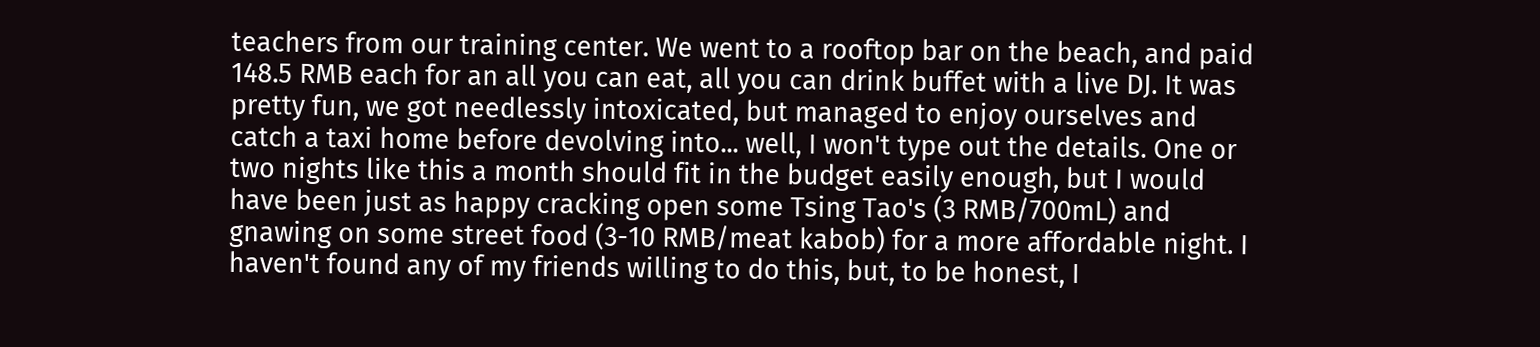teachers from our training center. We went to a rooftop bar on the beach, and paid 148.5 RMB each for an all you can eat, all you can drink buffet with a live DJ. It was pretty fun, we got needlessly intoxicated, but managed to enjoy ourselves and catch a taxi home before devolving into... well, I won't type out the details. One or two nights like this a month should fit in the budget easily enough, but I would have been just as happy cracking open some Tsing Tao's (3 RMB/700mL) and gnawing on some street food (3-10 RMB/meat kabob) for a more affordable night. I haven't found any of my friends willing to do this, but, to be honest, I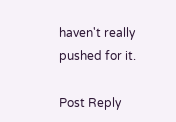haven't really pushed for it.

Post Reply